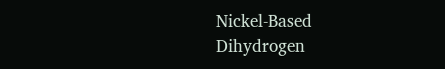Nickel-Based Dihydrogen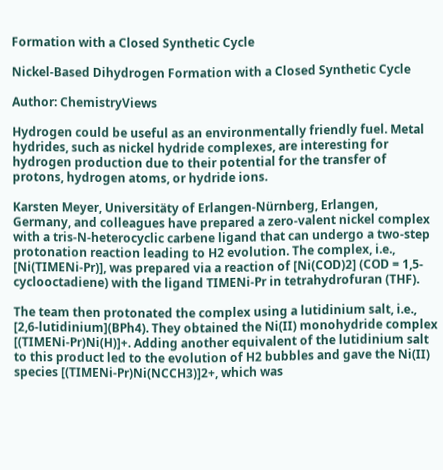Formation with a Closed Synthetic Cycle

Nickel-Based Dihydrogen Formation with a Closed Synthetic Cycle

Author: ChemistryViews

Hydrogen could be useful as an environmentally friendly fuel. Metal hydrides, such as nickel hydride complexes, are interesting for hydrogen production due to their potential for the transfer of protons, hydrogen atoms, or hydride ions.

Karsten Meyer, Universitäty of Erlangen-Nürnberg, Erlangen, Germany, and colleagues have prepared a zero-valent nickel complex with a tris-N-heterocyclic carbene ligand that can undergo a two-step protonation reaction leading to H2 evolution. The complex, i.e., [Ni(TIMENi-Pr)], was prepared via a reaction of [Ni(COD)2] (COD = 1,5-cyclooctadiene) with the ligand TIMENi-Pr in tetrahydrofuran (THF).

The team then protonated the complex using a lutidinium salt, i.e., [2,6-lutidinium](BPh4). They obtained the Ni(II) monohydride complex [(TIMENi-Pr)Ni(H)]+. Adding another equivalent of the lutidinium salt to this product led to the evolution of H2 bubbles and gave the Ni(II) species [(TIMENi-Pr)Ni(NCCH3)]2+, which was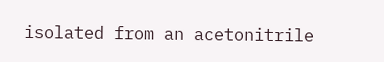isolated from an acetonitrile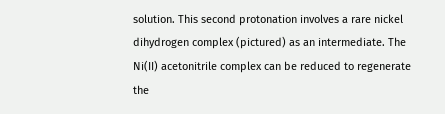solution. This second protonation involves a rare nickel dihydrogen complex (pictured) as an intermediate. The Ni(II) acetonitrile complex can be reduced to regenerate the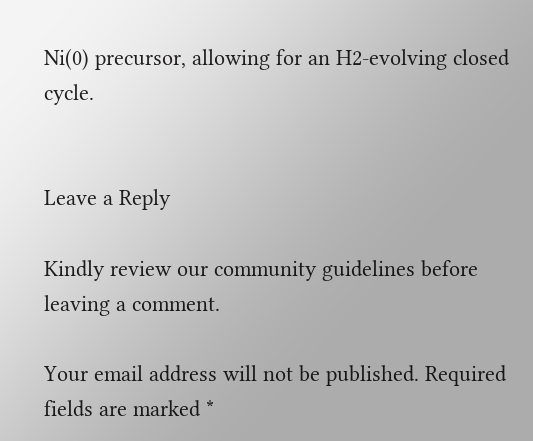Ni(0) precursor, allowing for an H2-evolving closed cycle.


Leave a Reply

Kindly review our community guidelines before leaving a comment.

Your email address will not be published. Required fields are marked *